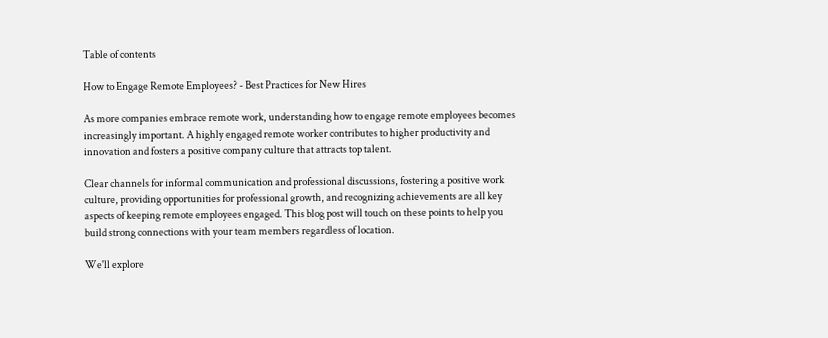Table of contents

How to Engage Remote Employees? - Best Practices for New Hires

As more companies embrace remote work, understanding how to engage remote employees becomes increasingly important. A highly engaged remote worker contributes to higher productivity and innovation and fosters a positive company culture that attracts top talent.

Clear channels for informal communication and professional discussions, fostering a positive work culture, providing opportunities for professional growth, and recognizing achievements are all key aspects of keeping remote employees engaged. This blog post will touch on these points to help you build strong connections with your team members regardless of location.

We'll explore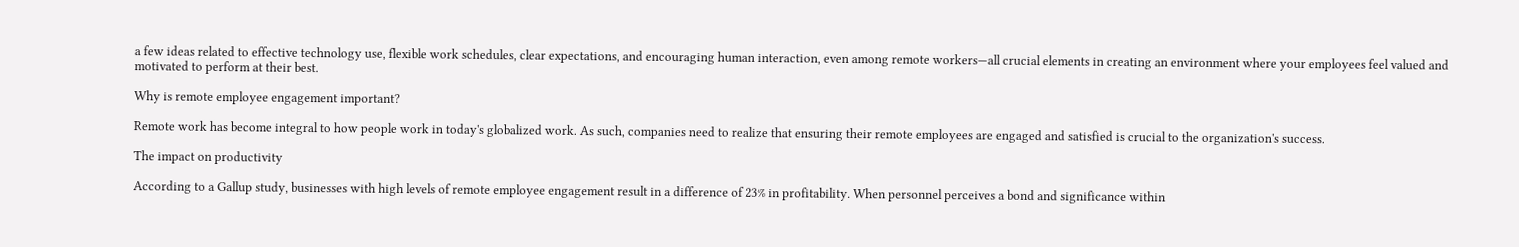a few ideas related to effective technology use, flexible work schedules, clear expectations, and encouraging human interaction, even among remote workers—all crucial elements in creating an environment where your employees feel valued and motivated to perform at their best.

Why is remote employee engagement important?

Remote work has become integral to how people work in today's globalized work. As such, companies need to realize that ensuring their remote employees are engaged and satisfied is crucial to the organization's success.

The impact on productivity

According to a Gallup study, businesses with high levels of remote employee engagement result in a difference of 23% in profitability. When personnel perceives a bond and significance within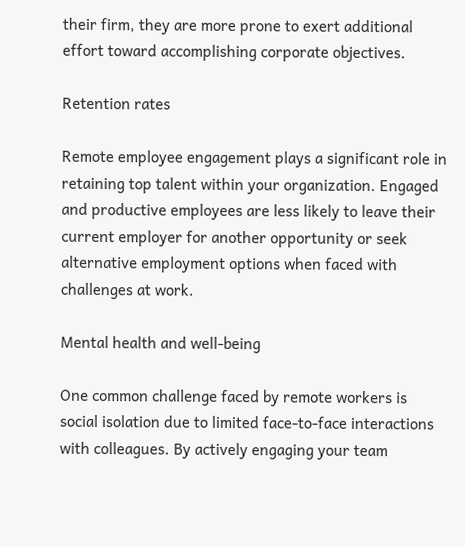their firm, they are more prone to exert additional effort toward accomplishing corporate objectives.

Retention rates

Remote employee engagement plays a significant role in retaining top talent within your organization. Engaged and productive employees are less likely to leave their current employer for another opportunity or seek alternative employment options when faced with challenges at work.

Mental health and well-being

One common challenge faced by remote workers is social isolation due to limited face-to-face interactions with colleagues. By actively engaging your team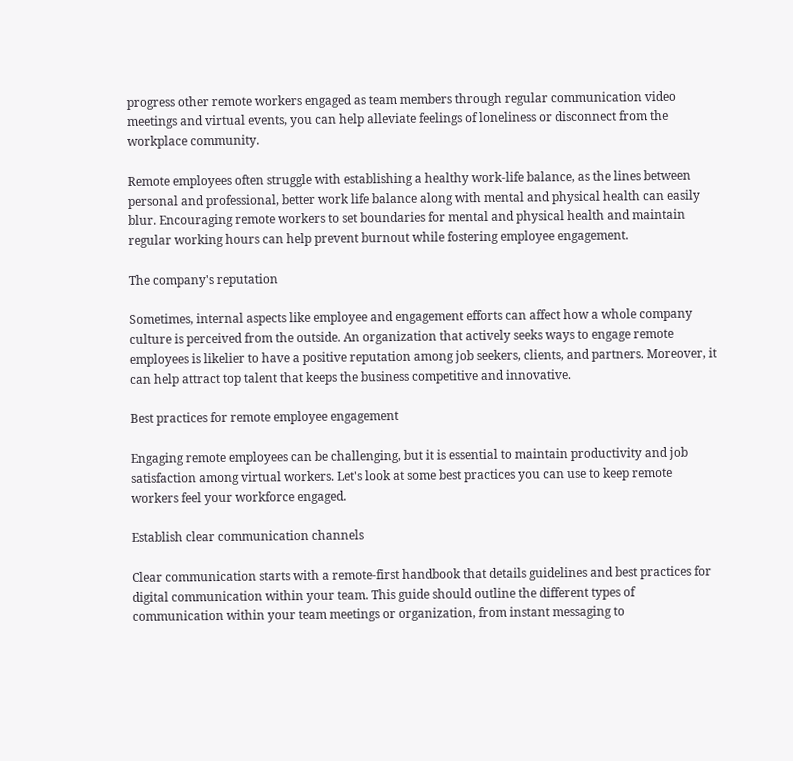progress other remote workers engaged as team members through regular communication video meetings and virtual events, you can help alleviate feelings of loneliness or disconnect from the workplace community.

Remote employees often struggle with establishing a healthy work-life balance, as the lines between personal and professional, better work life balance along with mental and physical health can easily blur. Encouraging remote workers to set boundaries for mental and physical health and maintain regular working hours can help prevent burnout while fostering employee engagement.

The company's reputation

Sometimes, internal aspects like employee and engagement efforts can affect how a whole company culture is perceived from the outside. An organization that actively seeks ways to engage remote employees is likelier to have a positive reputation among job seekers, clients, and partners. Moreover, it can help attract top talent that keeps the business competitive and innovative.

Best practices for remote employee engagement

Engaging remote employees can be challenging, but it is essential to maintain productivity and job satisfaction among virtual workers. Let's look at some best practices you can use to keep remote workers feel your workforce engaged.

Establish clear communication channels

Clear communication starts with a remote-first handbook that details guidelines and best practices for digital communication within your team. This guide should outline the different types of communication within your team meetings or organization, from instant messaging to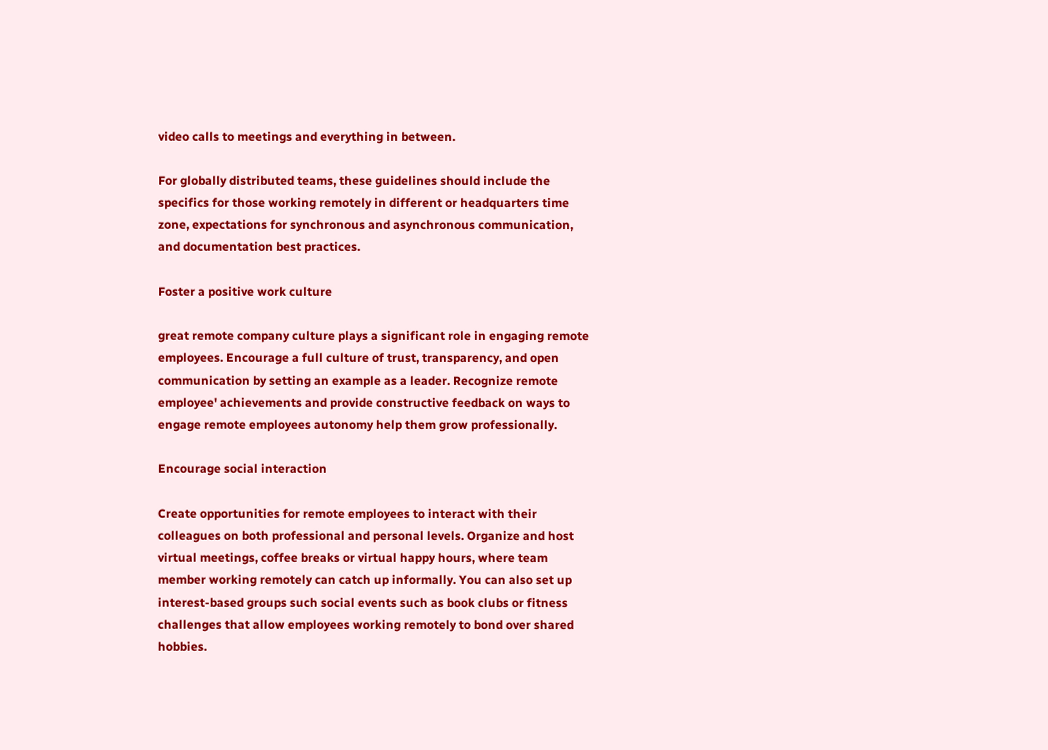video calls to meetings and everything in between.

For globally distributed teams, these guidelines should include the specifics for those working remotely in different or headquarters time zone, expectations for synchronous and asynchronous communication, and documentation best practices.

Foster a positive work culture

great remote company culture plays a significant role in engaging remote employees. Encourage a full culture of trust, transparency, and open communication by setting an example as a leader. Recognize remote employee' achievements and provide constructive feedback on ways to engage remote employees autonomy help them grow professionally.

Encourage social interaction

Create opportunities for remote employees to interact with their colleagues on both professional and personal levels. Organize and host virtual meetings, coffee breaks or virtual happy hours, where team member working remotely can catch up informally. You can also set up interest-based groups such social events such as book clubs or fitness challenges that allow employees working remotely to bond over shared hobbies.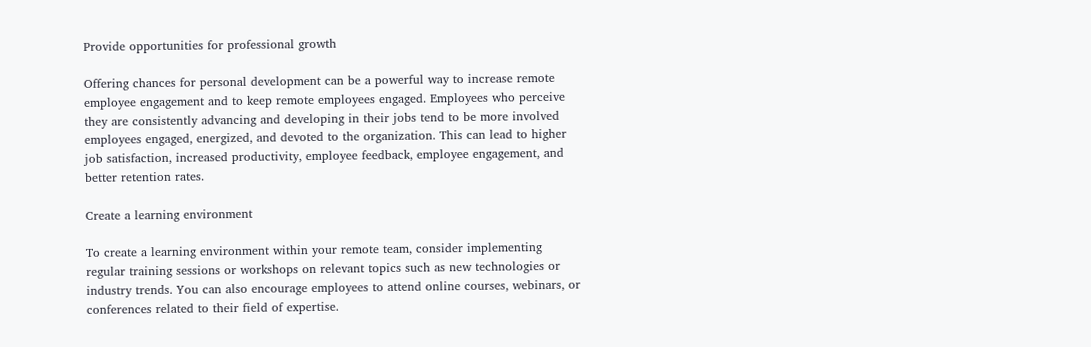Provide opportunities for professional growth

Offering chances for personal development can be a powerful way to increase remote employee engagement and to keep remote employees engaged. Employees who perceive they are consistently advancing and developing in their jobs tend to be more involved employees engaged, energized, and devoted to the organization. This can lead to higher job satisfaction, increased productivity, employee feedback, employee engagement, and better retention rates.

Create a learning environment

To create a learning environment within your remote team, consider implementing regular training sessions or workshops on relevant topics such as new technologies or industry trends. You can also encourage employees to attend online courses, webinars, or conferences related to their field of expertise.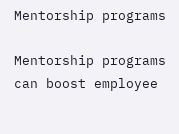Mentorship programs

Mentorship programs can boost employee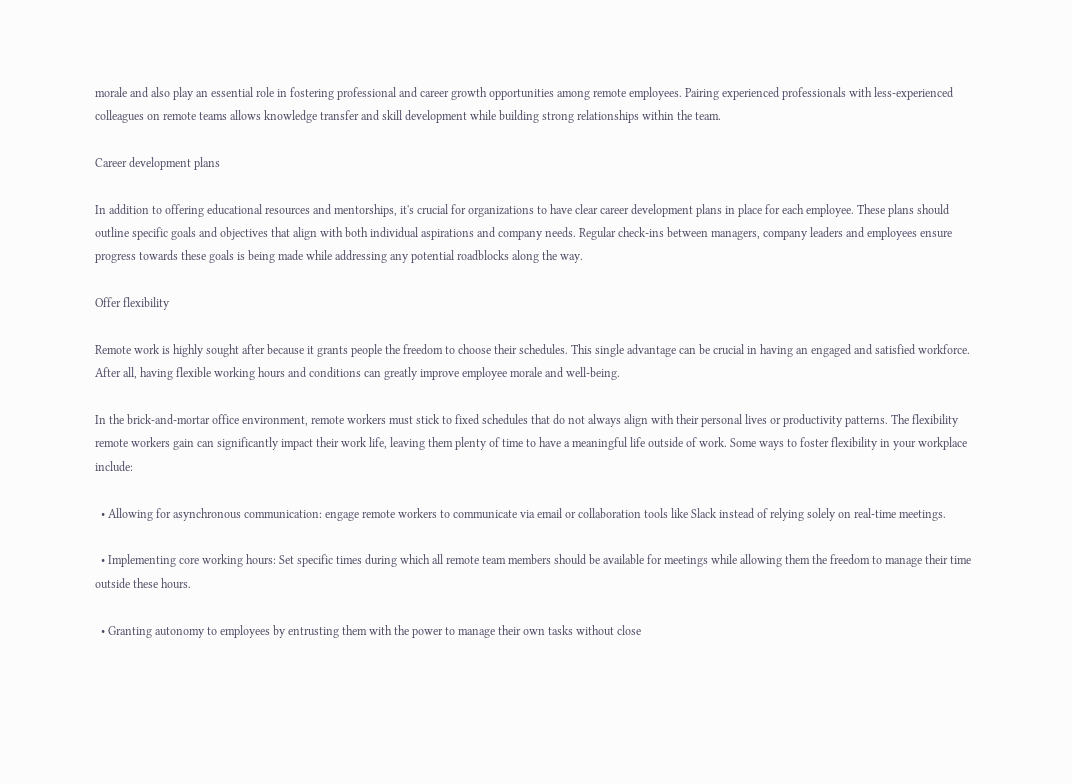morale and also play an essential role in fostering professional and career growth opportunities among remote employees. Pairing experienced professionals with less-experienced colleagues on remote teams allows knowledge transfer and skill development while building strong relationships within the team.

Career development plans

In addition to offering educational resources and mentorships, it's crucial for organizations to have clear career development plans in place for each employee. These plans should outline specific goals and objectives that align with both individual aspirations and company needs. Regular check-ins between managers, company leaders and employees ensure progress towards these goals is being made while addressing any potential roadblocks along the way.

Offer flexibility

Remote work is highly sought after because it grants people the freedom to choose their schedules. This single advantage can be crucial in having an engaged and satisfied workforce. After all, having flexible working hours and conditions can greatly improve employee morale and well-being.

In the brick-and-mortar office environment, remote workers must stick to fixed schedules that do not always align with their personal lives or productivity patterns. The flexibility remote workers gain can significantly impact their work life, leaving them plenty of time to have a meaningful life outside of work. Some ways to foster flexibility in your workplace include:

  • Allowing for asynchronous communication: engage remote workers to communicate via email or collaboration tools like Slack instead of relying solely on real-time meetings.

  • Implementing core working hours: Set specific times during which all remote team members should be available for meetings while allowing them the freedom to manage their time outside these hours.

  • Granting autonomy to employees by entrusting them with the power to manage their own tasks without close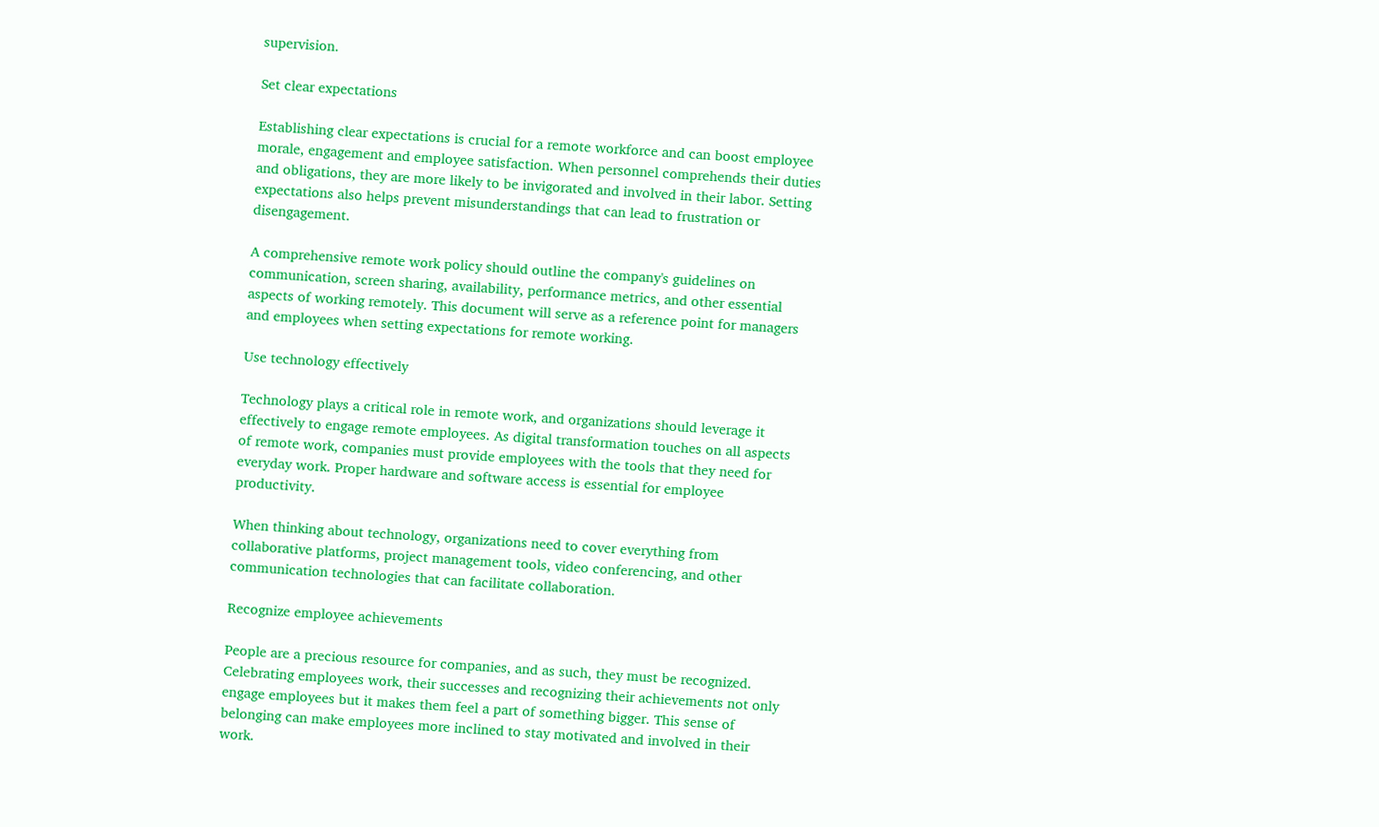supervision.

Set clear expectations

Establishing clear expectations is crucial for a remote workforce and can boost employee morale, engagement and employee satisfaction. When personnel comprehends their duties and obligations, they are more likely to be invigorated and involved in their labor. Setting expectations also helps prevent misunderstandings that can lead to frustration or disengagement.

A comprehensive remote work policy should outline the company's guidelines on communication, screen sharing, availability, performance metrics, and other essential aspects of working remotely. This document will serve as a reference point for managers and employees when setting expectations for remote working.

Use technology effectively

Technology plays a critical role in remote work, and organizations should leverage it effectively to engage remote employees. As digital transformation touches on all aspects of remote work, companies must provide employees with the tools that they need for everyday work. Proper hardware and software access is essential for employee productivity.

When thinking about technology, organizations need to cover everything from collaborative platforms, project management tools, video conferencing, and other communication technologies that can facilitate collaboration.

Recognize employee achievements

People are a precious resource for companies, and as such, they must be recognized. Celebrating employees work, their successes and recognizing their achievements not only engage employees but it makes them feel a part of something bigger. This sense of belonging can make employees more inclined to stay motivated and involved in their work.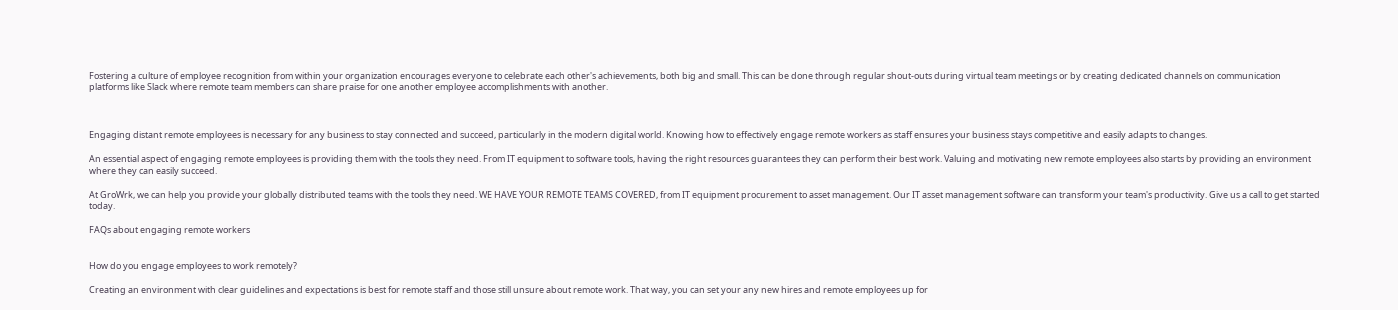Fostering a culture of employee recognition from within your organization encourages everyone to celebrate each other's achievements, both big and small. This can be done through regular shout-outs during virtual team meetings or by creating dedicated channels on communication platforms like Slack where remote team members can share praise for one another employee accomplishments with another.



Engaging distant remote employees is necessary for any business to stay connected and succeed, particularly in the modern digital world. Knowing how to effectively engage remote workers as staff ensures your business stays competitive and easily adapts to changes.

An essential aspect of engaging remote employees is providing them with the tools they need. From IT equipment to software tools, having the right resources guarantees they can perform their best work. Valuing and motivating new remote employees also starts by providing an environment where they can easily succeed.

At GroWrk, we can help you provide your globally distributed teams with the tools they need. WE HAVE YOUR REMOTE TEAMS COVERED, from IT equipment procurement to asset management. Our IT asset management software can transform your team's productivity. Give us a call to get started today.

FAQs about engaging remote workers


How do you engage employees to work remotely?

Creating an environment with clear guidelines and expectations is best for remote staff and those still unsure about remote work. That way, you can set your any new hires and remote employees up for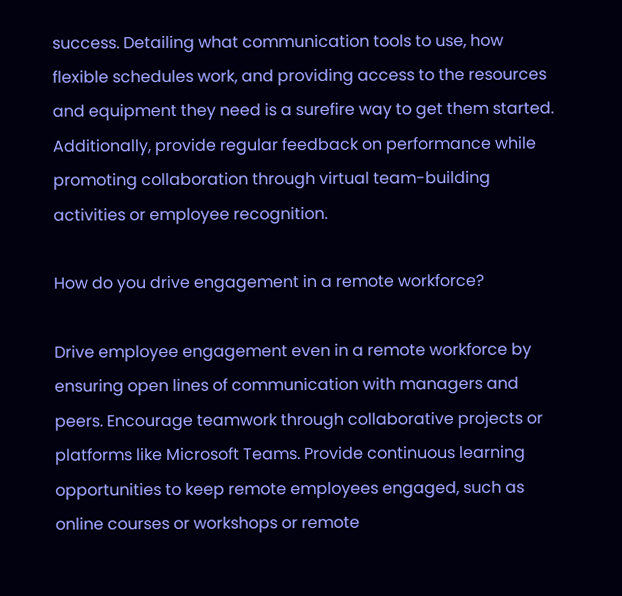success. Detailing what communication tools to use, how flexible schedules work, and providing access to the resources and equipment they need is a surefire way to get them started. Additionally, provide regular feedback on performance while promoting collaboration through virtual team-building activities or employee recognition.

How do you drive engagement in a remote workforce?

Drive employee engagement even in a remote workforce by ensuring open lines of communication with managers and peers. Encourage teamwork through collaborative projects or platforms like Microsoft Teams. Provide continuous learning opportunities to keep remote employees engaged, such as online courses or workshops or remote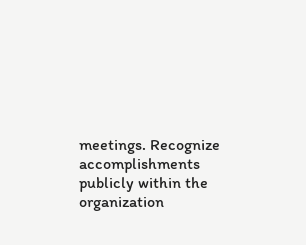meetings. Recognize accomplishments publicly within the organization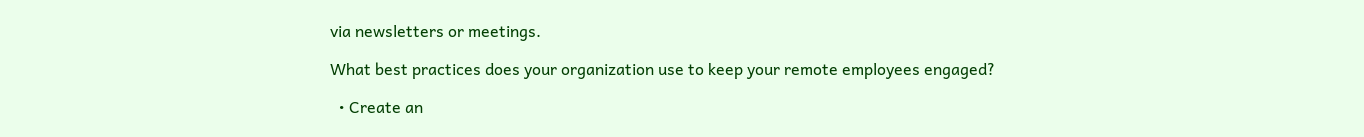via newsletters or meetings.

What best practices does your organization use to keep your remote employees engaged?

  • Create an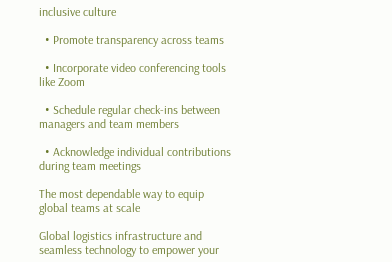inclusive culture

  • Promote transparency across teams

  • Incorporate video conferencing tools like Zoom

  • Schedule regular check-ins between managers and team members

  • Acknowledge individual contributions during team meetings

The most dependable way to equip global teams at scale

Global logistics infrastructure and seamless technology to empower your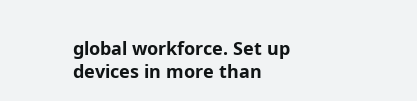global workforce. Set up devices in more than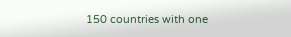150 countries with one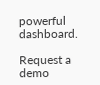powerful dashboard.

Request a demo